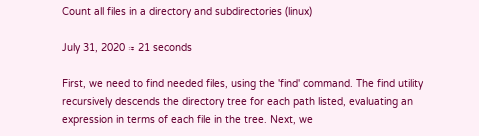Count all files in a directory and subdirectories (linux)

July 31, 2020 ≈ 21 seconds

First, we need to find needed files, using the 'find' command. The find utility recursively descends the directory tree for each path listed, evaluating an expression in terms of each file in the tree. Next, we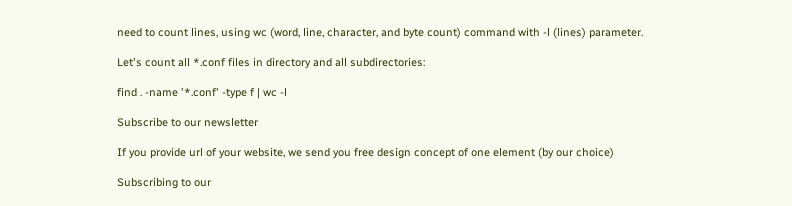need to count lines, using wc (word, line, character, and byte count) command with -l (lines) parameter.

Let's count all *.conf files in directory and all subdirectories:

find . -name '*.conf' -type f | wc -l

Subscribe to our newsletter

If you provide url of your website, we send you free design concept of one element (by our choice)

Subscribing to our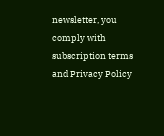newsletter, you comply with subscription terms and Privacy Policy